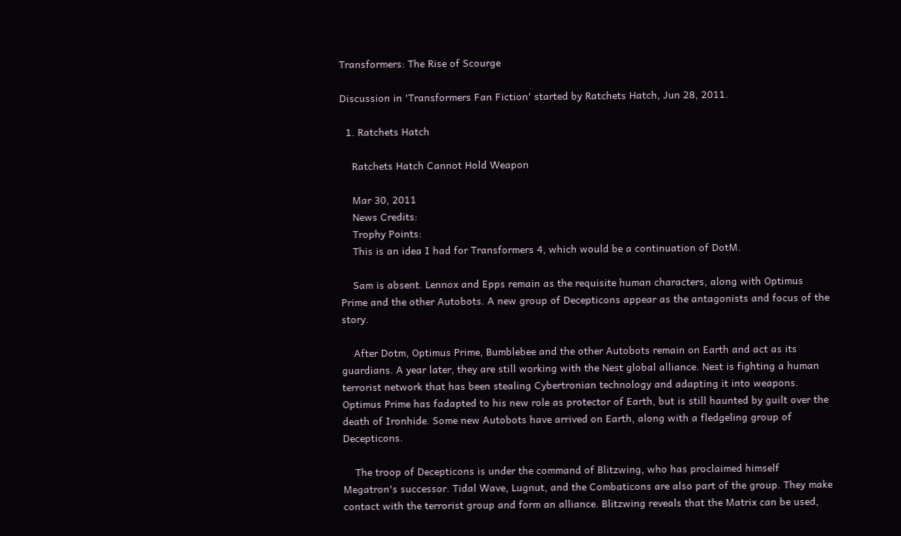Transformers: The Rise of Scourge

Discussion in 'Transformers Fan Fiction' started by Ratchets Hatch, Jun 28, 2011.

  1. Ratchets Hatch

    Ratchets Hatch Cannot Hold Weapon

    Mar 30, 2011
    News Credits:
    Trophy Points:
    This is an idea I had for Transformers 4, which would be a continuation of DotM.

    Sam is absent. Lennox and Epps remain as the requisite human characters, along with Optimus Prime and the other Autobots. A new group of Decepticons appear as the antagonists and focus of the story.

    After Dotm, Optimus Prime, Bumblebee and the other Autobots remain on Earth and act as its guardians. A year later, they are still working with the Nest global alliance. Nest is fighting a human terrorist network that has been stealing Cybertronian technology and adapting it into weapons. Optimus Prime has fadapted to his new role as protector of Earth, but is still haunted by guilt over the death of Ironhide. Some new Autobots have arrived on Earth, along with a fledgeling group of Decepticons.

    The troop of Decepticons is under the command of Blitzwing, who has proclaimed himself Megatron's successor. Tidal Wave, Lugnut, and the Combaticons are also part of the group. They make contact with the terrorist group and form an alliance. Blitzwing reveals that the Matrix can be used,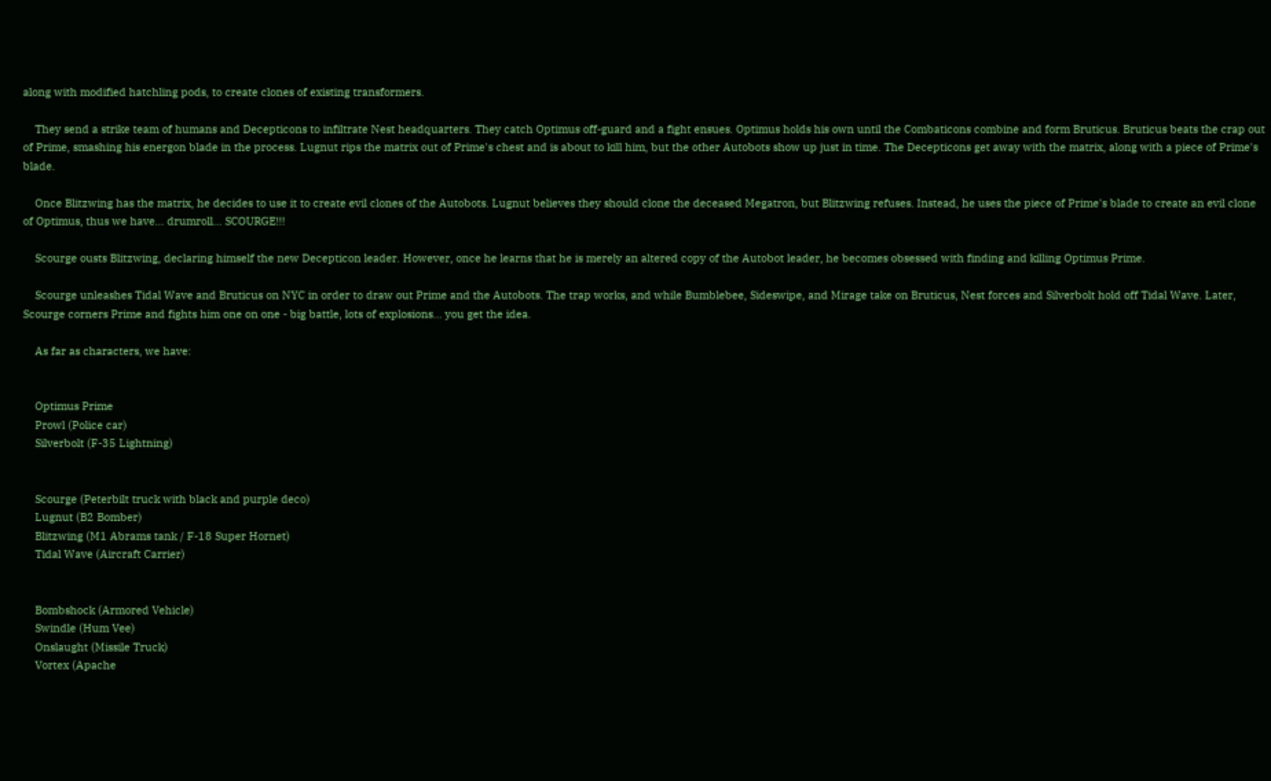along with modified hatchling pods, to create clones of existing transformers.

    They send a strike team of humans and Decepticons to infiltrate Nest headquarters. They catch Optimus off-guard and a fight ensues. Optimus holds his own until the Combaticons combine and form Bruticus. Bruticus beats the crap out of Prime, smashing his energon blade in the process. Lugnut rips the matrix out of Prime's chest and is about to kill him, but the other Autobots show up just in time. The Decepticons get away with the matrix, along with a piece of Prime's blade.

    Once Blitzwing has the matrix, he decides to use it to create evil clones of the Autobots. Lugnut believes they should clone the deceased Megatron, but Blitzwing refuses. Instead, he uses the piece of Prime's blade to create an evil clone of Optimus, thus we have... drumroll... SCOURGE!!!

    Scourge ousts Blitzwing, declaring himself the new Decepticon leader. However, once he learns that he is merely an altered copy of the Autobot leader, he becomes obsessed with finding and killing Optimus Prime.

    Scourge unleashes Tidal Wave and Bruticus on NYC in order to draw out Prime and the Autobots. The trap works, and while Bumblebee, Sideswipe, and Mirage take on Bruticus, Nest forces and Silverbolt hold off Tidal Wave. Later, Scourge corners Prime and fights him one on one - big battle, lots of explosions... you get the idea.

    As far as characters, we have:


    Optimus Prime
    Prowl (Police car)
    Silverbolt (F-35 Lightning)


    Scourge (Peterbilt truck with black and purple deco)
    Lugnut (B2 Bomber)
    Blitzwing (M1 Abrams tank / F-18 Super Hornet)
    Tidal Wave (Aircraft Carrier)


    Bombshock (Armored Vehicle)
    Swindle (Hum Vee)
    Onslaught (Missile Truck)
    Vortex (Apache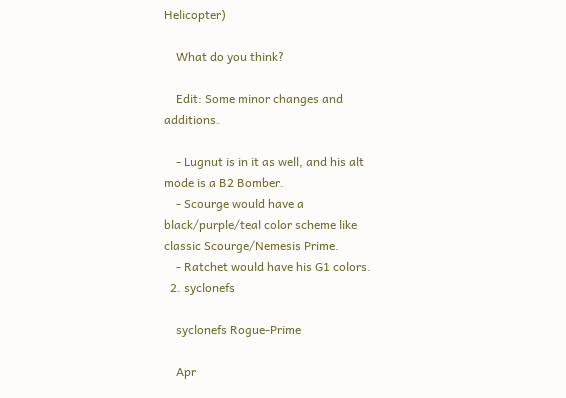Helicopter)

    What do you think?

    Edit: Some minor changes and additions.

    - Lugnut is in it as well, and his alt mode is a B2 Bomber.
    - Scourge would have a black/purple/teal color scheme like classic Scourge/Nemesis Prime.
    - Ratchet would have his G1 colors.
  2. syclonefs

    syclonefs Rogue-Prime

    Apr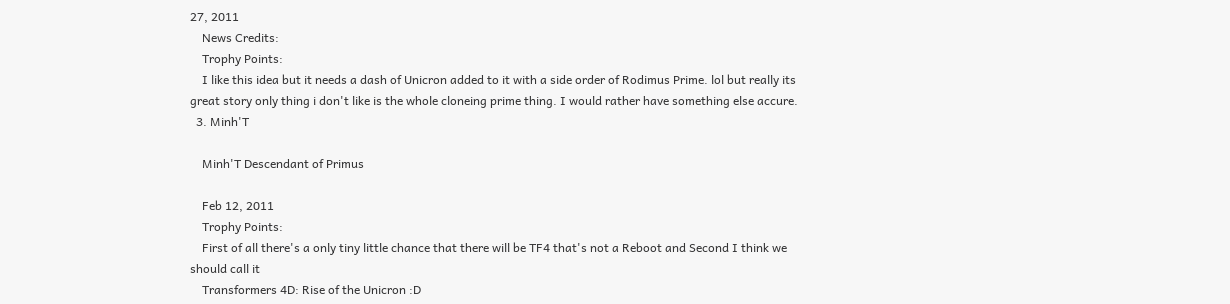27, 2011
    News Credits:
    Trophy Points:
    I like this idea but it needs a dash of Unicron added to it with a side order of Rodimus Prime. lol but really its great story only thing i don't like is the whole cloneing prime thing. I would rather have something else accure.
  3. Minh'T

    Minh'T Descendant of Primus

    Feb 12, 2011
    Trophy Points:
    First of all there's a only tiny little chance that there will be TF4 that's not a Reboot and Second I think we should call it
    Transformers 4D: Rise of the Unicron :D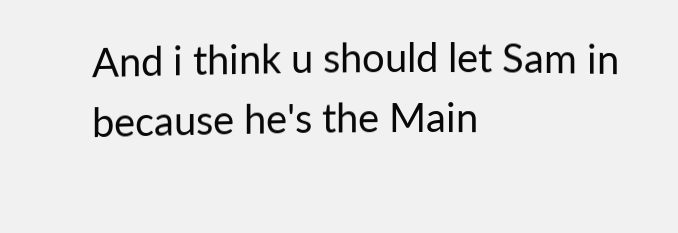And i think u should let Sam in because he's the Main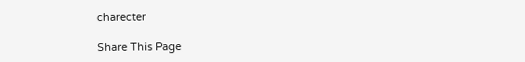charecter

Share This Page